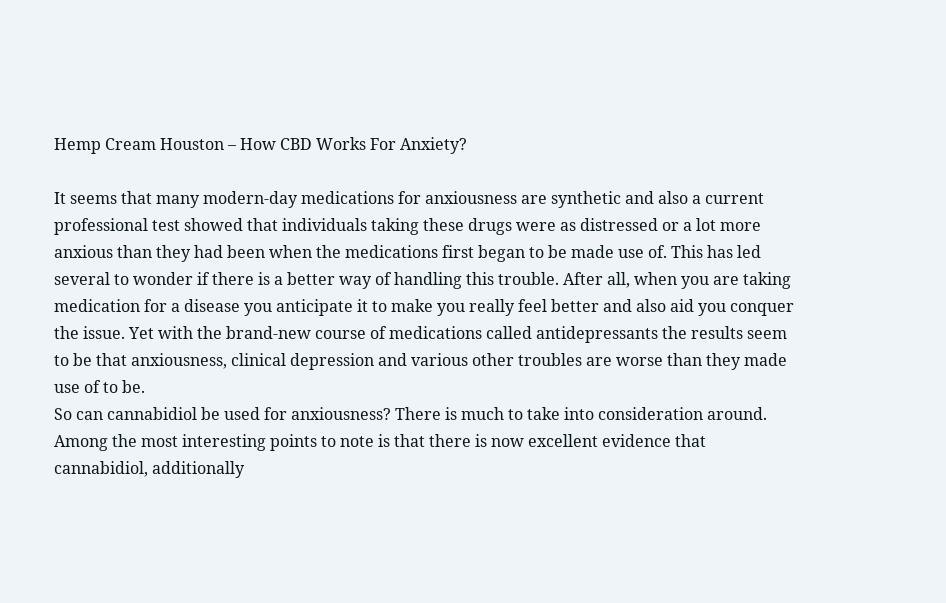Hemp Cream Houston – How CBD Works For Anxiety?

It seems that many modern-day medications for anxiousness are synthetic and also a current professional test showed that individuals taking these drugs were as distressed or a lot more anxious than they had been when the medications first began to be made use of. This has led several to wonder if there is a better way of handling this trouble. After all, when you are taking medication for a disease you anticipate it to make you really feel better and also aid you conquer the issue. Yet with the brand-new course of medications called antidepressants the results seem to be that anxiousness, clinical depression and various other troubles are worse than they made use of to be.
So can cannabidiol be used for anxiousness? There is much to take into consideration around. Among the most interesting points to note is that there is now excellent evidence that cannabidiol, additionally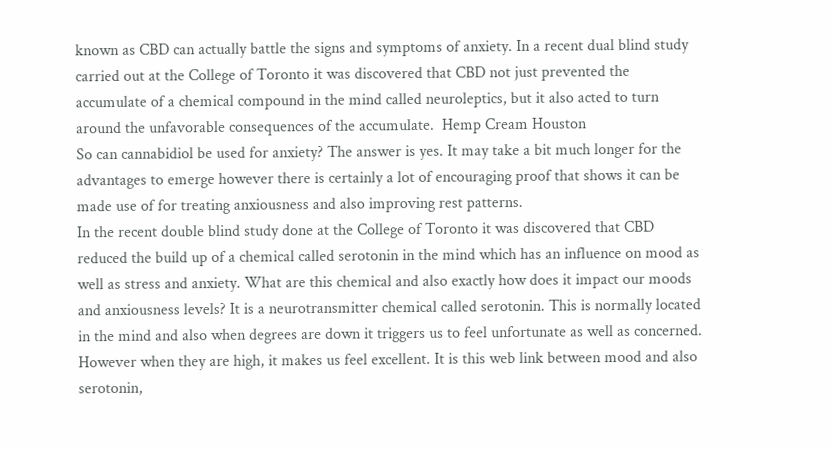known as CBD can actually battle the signs and symptoms of anxiety. In a recent dual blind study carried out at the College of Toronto it was discovered that CBD not just prevented the accumulate of a chemical compound in the mind called neuroleptics, but it also acted to turn around the unfavorable consequences of the accumulate.  Hemp Cream Houston
So can cannabidiol be used for anxiety? The answer is yes. It may take a bit much longer for the advantages to emerge however there is certainly a lot of encouraging proof that shows it can be made use of for treating anxiousness and also improving rest patterns.
In the recent double blind study done at the College of Toronto it was discovered that CBD reduced the build up of a chemical called serotonin in the mind which has an influence on mood as well as stress and anxiety. What are this chemical and also exactly how does it impact our moods and anxiousness levels? It is a neurotransmitter chemical called serotonin. This is normally located in the mind and also when degrees are down it triggers us to feel unfortunate as well as concerned. However when they are high, it makes us feel excellent. It is this web link between mood and also serotonin,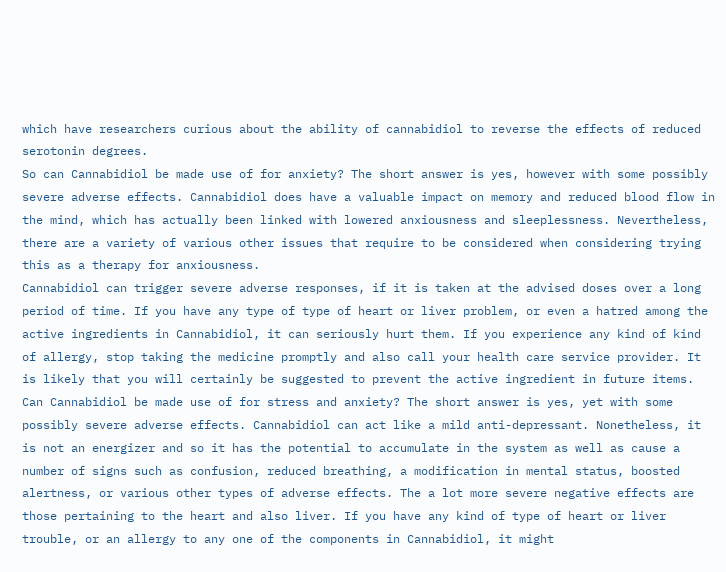which have researchers curious about the ability of cannabidiol to reverse the effects of reduced serotonin degrees.
So can Cannabidiol be made use of for anxiety? The short answer is yes, however with some possibly severe adverse effects. Cannabidiol does have a valuable impact on memory and reduced blood flow in the mind, which has actually been linked with lowered anxiousness and sleeplessness. Nevertheless, there are a variety of various other issues that require to be considered when considering trying this as a therapy for anxiousness.
Cannabidiol can trigger severe adverse responses, if it is taken at the advised doses over a long period of time. If you have any type of type of heart or liver problem, or even a hatred among the active ingredients in Cannabidiol, it can seriously hurt them. If you experience any kind of kind of allergy, stop taking the medicine promptly and also call your health care service provider. It is likely that you will certainly be suggested to prevent the active ingredient in future items.
Can Cannabidiol be made use of for stress and anxiety? The short answer is yes, yet with some possibly severe adverse effects. Cannabidiol can act like a mild anti-depressant. Nonetheless, it is not an energizer and so it has the potential to accumulate in the system as well as cause a number of signs such as confusion, reduced breathing, a modification in mental status, boosted alertness, or various other types of adverse effects. The a lot more severe negative effects are those pertaining to the heart and also liver. If you have any kind of type of heart or liver trouble, or an allergy to any one of the components in Cannabidiol, it might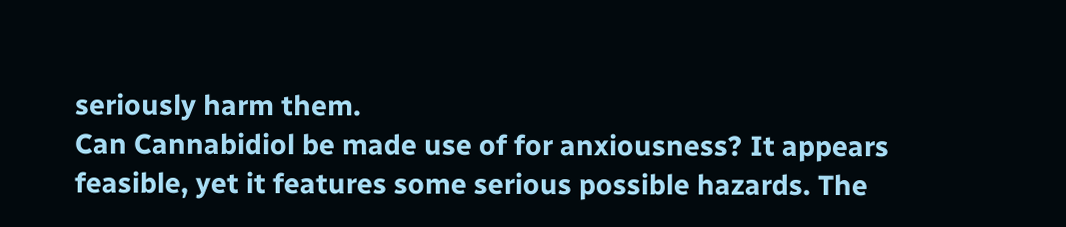seriously harm them.
Can Cannabidiol be made use of for anxiousness? It appears feasible, yet it features some serious possible hazards. The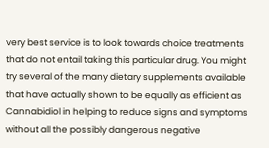very best service is to look towards choice treatments that do not entail taking this particular drug. You might try several of the many dietary supplements available that have actually shown to be equally as efficient as Cannabidiol in helping to reduce signs and symptoms without all the possibly dangerous negative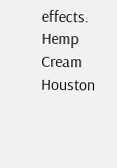effects. Hemp Cream Houston